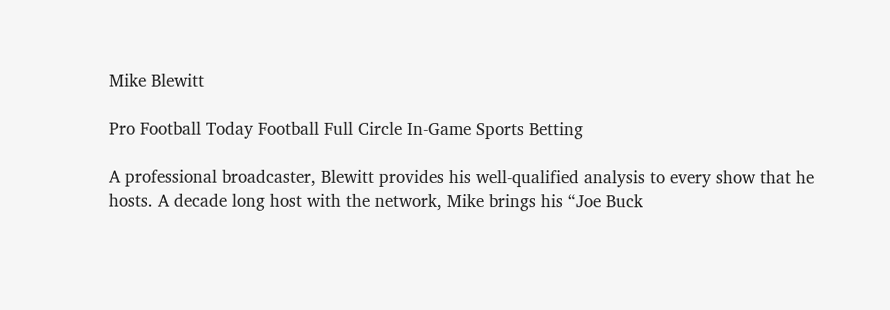Mike Blewitt

Pro Football Today Football Full Circle In-Game Sports Betting

A professional broadcaster, Blewitt provides his well-qualified analysis to every show that he hosts. A decade long host with the network, Mike brings his “Joe Buck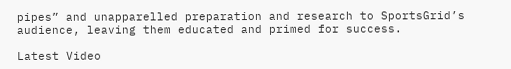pipes” and unapparelled preparation and research to SportsGrid’s audience, leaving them educated and primed for success.

Latest Video